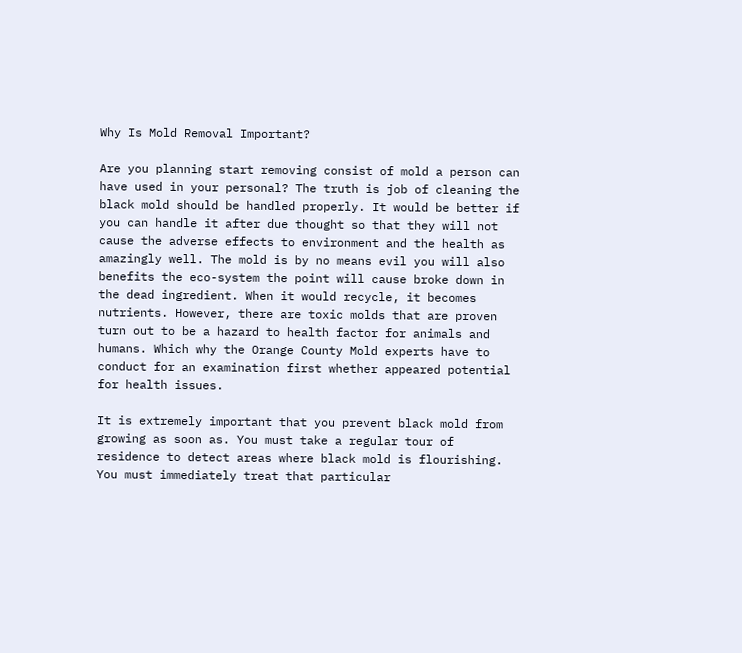Why Is Mold Removal Important?

Are you planning start removing consist of mold a person can have used in your personal? The truth is job of cleaning the black mold should be handled properly. It would be better if you can handle it after due thought so that they will not cause the adverse effects to environment and the health as amazingly well. The mold is by no means evil you will also benefits the eco-system the point will cause broke down in the dead ingredient. When it would recycle, it becomes nutrients. However, there are toxic molds that are proven turn out to be a hazard to health factor for animals and humans. Which why the Orange County Mold experts have to conduct for an examination first whether appeared potential for health issues.

It is extremely important that you prevent black mold from growing as soon as. You must take a regular tour of residence to detect areas where black mold is flourishing. You must immediately treat that particular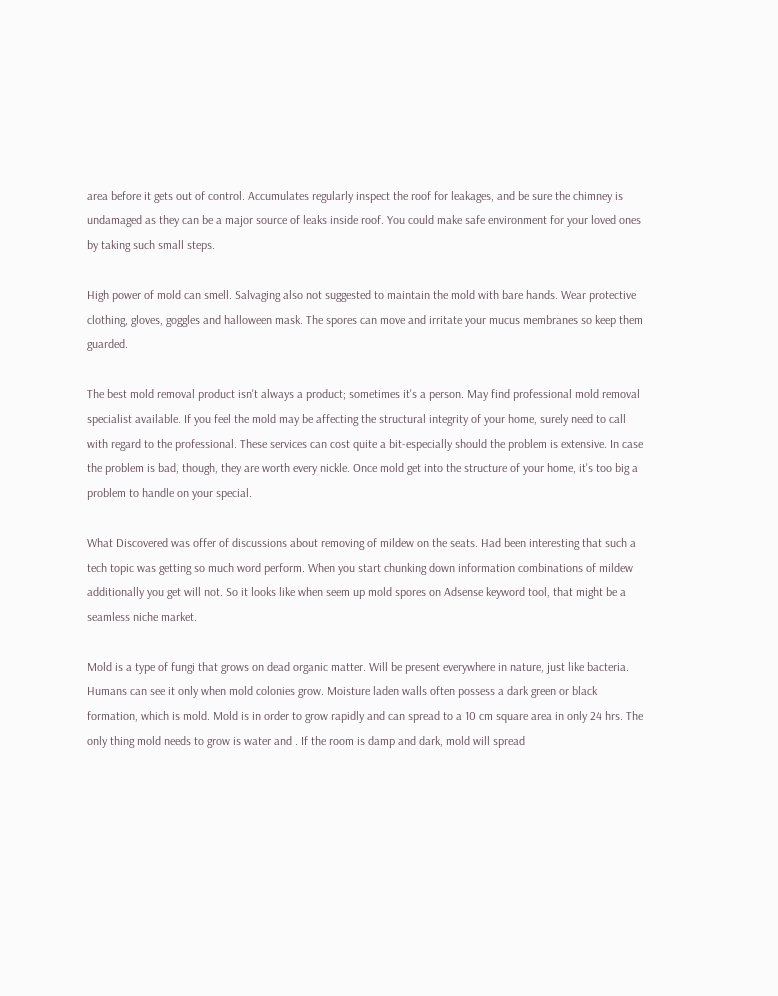area before it gets out of control. Accumulates regularly inspect the roof for leakages, and be sure the chimney is undamaged as they can be a major source of leaks inside roof. You could make safe environment for your loved ones by taking such small steps.

High power of mold can smell. Salvaging also not suggested to maintain the mold with bare hands. Wear protective clothing, gloves, goggles and halloween mask. The spores can move and irritate your mucus membranes so keep them guarded.

The best mold removal product isn't always a product; sometimes it's a person. May find professional mold removal specialist available. If you feel the mold may be affecting the structural integrity of your home, surely need to call with regard to the professional. These services can cost quite a bit-especially should the problem is extensive. In case the problem is bad, though, they are worth every nickle. Once mold get into the structure of your home, it's too big a problem to handle on your special.

What Discovered was offer of discussions about removing of mildew on the seats. Had been interesting that such a tech topic was getting so much word perform. When you start chunking down information combinations of mildew additionally you get will not. So it looks like when seem up mold spores on Adsense keyword tool, that might be a seamless niche market.

Mold is a type of fungi that grows on dead organic matter. Will be present everywhere in nature, just like bacteria. Humans can see it only when mold colonies grow. Moisture laden walls often possess a dark green or black formation, which is mold. Mold is in order to grow rapidly and can spread to a 10 cm square area in only 24 hrs. The only thing mold needs to grow is water and . If the room is damp and dark, mold will spread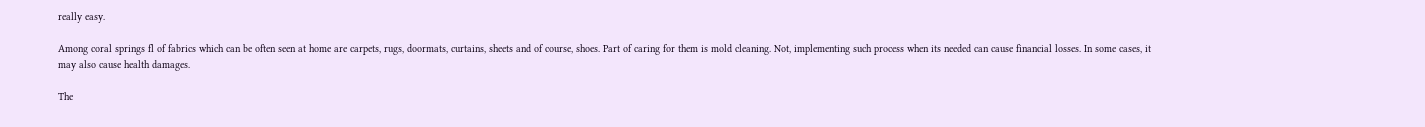really easy.

Among coral springs fl of fabrics which can be often seen at home are carpets, rugs, doormats, curtains, sheets and of course, shoes. Part of caring for them is mold cleaning. Not, implementing such process when its needed can cause financial losses. In some cases, it may also cause health damages.

The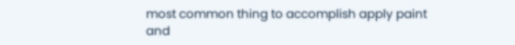most common thing to accomplish apply paint and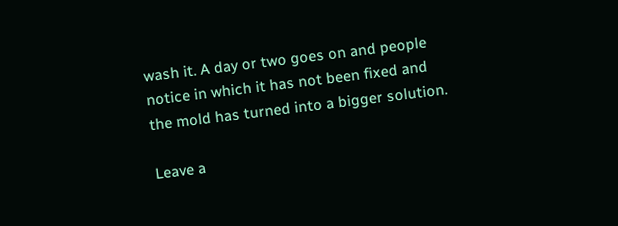wash it. A day or two goes on and people notice in which it has not been fixed and the mold has turned into a bigger solution.

Leave a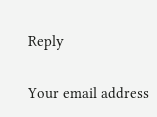Reply

Your email address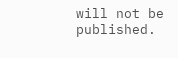will not be published.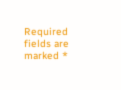Required fields are marked *